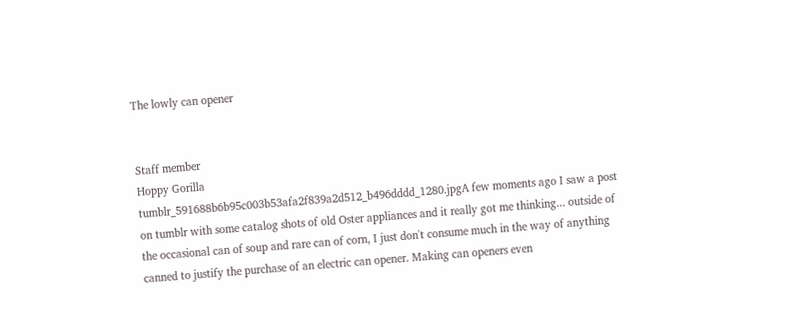The lowly can opener


Staff member
Hoppy Gorilla
tumblr_591688b6b95c003b53afa2f839a2d512_b496dddd_1280.jpgA few moments ago I saw a post on tumblr with some catalog shots of old Oster appliances and it really got me thinking... outside of the occasional can of soup and rare can of corn, I just don't consume much in the way of anything canned to justify the purchase of an electric can opener. Making can openers even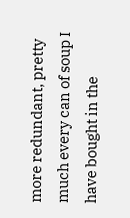more redundant, pretty much every can of soup I have bought in the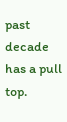past decade has a pull top.